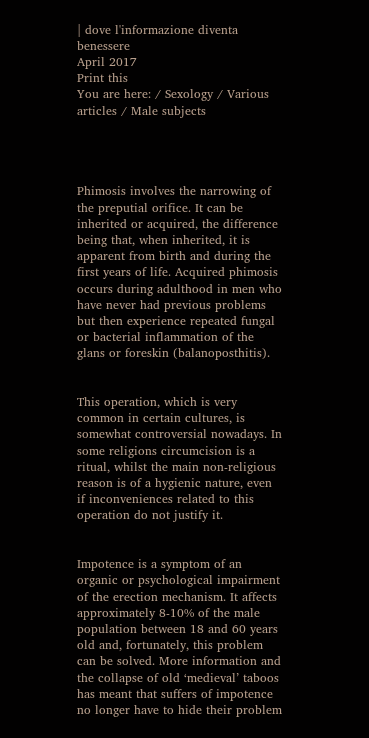| dove l'informazione diventa benessere
April 2017
Print this
You are here: / Sexology / Various articles / Male subjects




Phimosis involves the narrowing of the preputial orifice. It can be inherited or acquired, the difference being that, when inherited, it is apparent from birth and during the first years of life. Acquired phimosis occurs during adulthood in men who have never had previous problems but then experience repeated fungal or bacterial inflammation of the glans or foreskin (balanoposthitis).


This operation, which is very common in certain cultures, is somewhat controversial nowadays. In some religions circumcision is a ritual, whilst the main non-religious reason is of a hygienic nature, even if inconveniences related to this operation do not justify it.


Impotence is a symptom of an organic or psychological impairment of the erection mechanism. It affects approximately 8-10% of the male population between 18 and 60 years old and, fortunately, this problem can be solved. More information and the collapse of old ‘medieval’ taboos has meant that suffers of impotence no longer have to hide their problem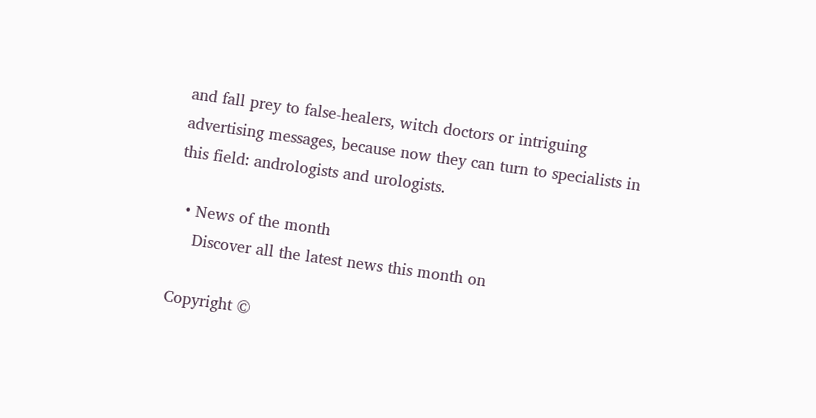and fall prey to false-healers, witch doctors or intriguing advertising messages, because now they can turn to specialists in this field: andrologists and urologists.

  • News of the month
    Discover all the latest news this month on

Copyright ©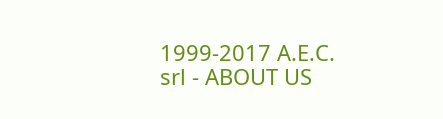1999-2017 A.E.C. srl - ABOUT US